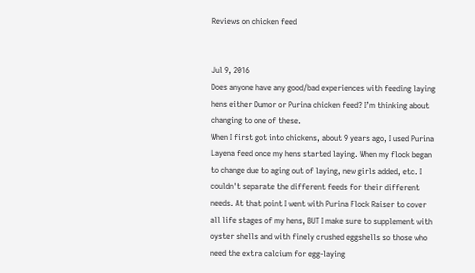Reviews on chicken feed


Jul 9, 2016
Does anyone have any good/bad experiences with feeding laying hens either Dumor or Purina chicken feed? I’m thinking about changing to one of these.
When I first got into chickens, about 9 years ago, I used Purina Layena feed once my hens started laying. When my flock began to change due to aging out of laying, new girls added, etc. I couldn't separate the different feeds for their different needs. At that point I went with Purina Flock Raiser to cover all life stages of my hens, BUT I make sure to supplement with oyster shells and with finely crushed eggshells so those who need the extra calcium for egg-laying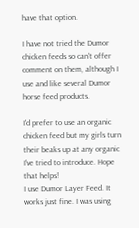have that option.

I have not tried the Dumor chicken feeds so can't offer comment on them, although I use and like several Dumor horse feed products.

I'd prefer to use an organic chicken feed but my girls turn their beaks up at any organic I've tried to introduce. Hope that helps!
I use Dumor Layer Feed. It works just fine. I was using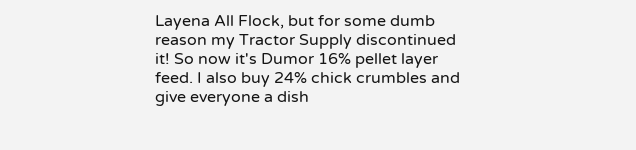Layena All Flock, but for some dumb reason my Tractor Supply discontinued it! So now it's Dumor 16% pellet layer feed. I also buy 24% chick crumbles and give everyone a dish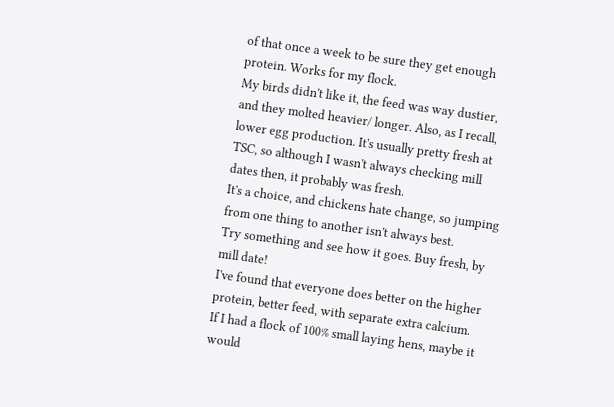of that once a week to be sure they get enough protein. Works for my flock.
My birds didn't like it, the feed was way dustier, and they molted heavier/ longer. Also, as I recall, lower egg production. It's usually pretty fresh at TSC, so although I wasn't always checking mill dates then, it probably was fresh.
It's a choice, and chickens hate change, so jumping from one thing to another isn't always best.
Try something and see how it goes. Buy fresh, by mill date!
I've found that everyone does better on the higher protein, better feed, with separate extra calcium.
If I had a flock of 100% small laying hens, maybe it would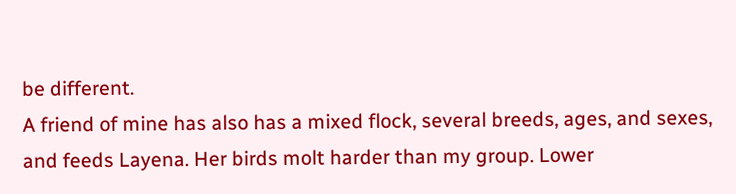be different.
A friend of mine has also has a mixed flock, several breeds, ages, and sexes, and feeds Layena. Her birds molt harder than my group. Lower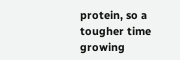protein, so a tougher time growing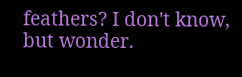feathers? I don't know, but wonder.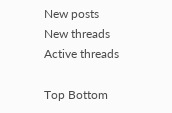New posts New threads Active threads

Top Bottom